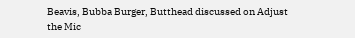Beavis, Bubba Burger, Butthead discussed on Adjust the Mic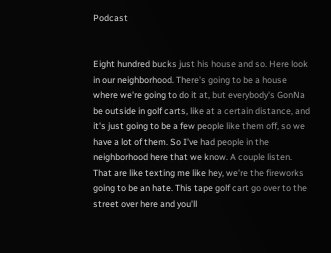Podcast


Eight hundred bucks just his house and so. Here look in our neighborhood. There's going to be a house where we're going to do it at, but everybody's GonNa be outside in golf carts, like at a certain distance, and it's just going to be a few people like them off, so we have a lot of them. So I've had people in the neighborhood here that we know. A couple listen. That are like texting me like hey, we're the fireworks going to be an hate. This tape golf cart go over to the street over here and you'll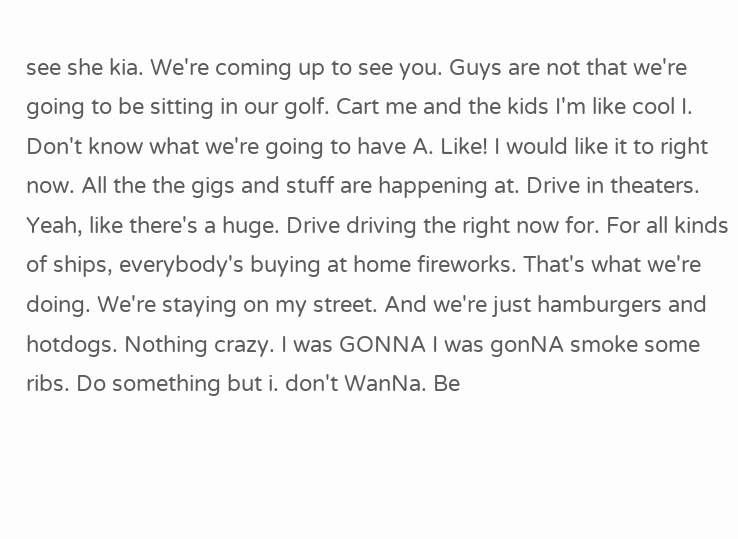see she kia. We're coming up to see you. Guys are not that we're going to be sitting in our golf. Cart me and the kids I'm like cool I. Don't know what we're going to have A. Like! I would like it to right now. All the the gigs and stuff are happening at. Drive in theaters. Yeah, like there's a huge. Drive driving the right now for. For all kinds of ships, everybody's buying at home fireworks. That's what we're doing. We're staying on my street. And we're just hamburgers and hotdogs. Nothing crazy. I was GONNA I was gonNA smoke some ribs. Do something but i. don't WanNa. Be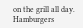on the grill all day. Hamburgers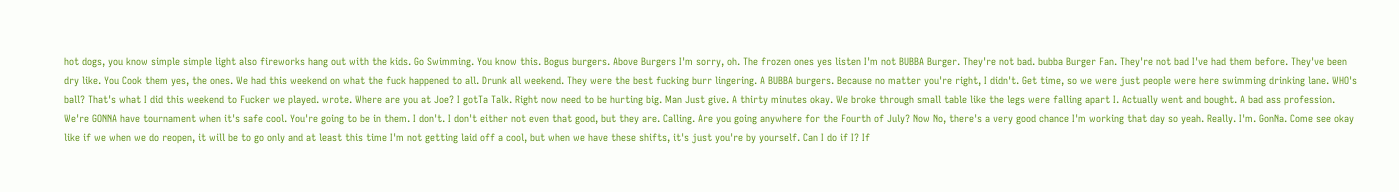hot dogs, you know simple simple light also fireworks hang out with the kids. Go Swimming. You know this. Bogus burgers. Above Burgers I'm sorry, oh. The frozen ones yes listen I'm not BUBBA Burger. They're not bad. bubba Burger Fan. They're not bad I've had them before. They've been dry like. You Cook them yes, the ones. We had this weekend on what the fuck happened to all. Drunk all weekend. They were the best fucking burr lingering. A BUBBA burgers. Because no matter you're right, I didn't. Get time, so we were just people were here swimming drinking lane. WHO's ball? That's what I did this weekend to Fucker we played. wrote. Where are you at Joe? I gotTa Talk. Right now need to be hurting big. Man Just give. A thirty minutes okay. We broke through small table like the legs were falling apart I. Actually went and bought. A bad ass profession. We're GONNA have tournament when it's safe cool. You're going to be in them. I don't. I don't either not even that good, but they are. Calling. Are you going anywhere for the Fourth of July? Now No, there's a very good chance I'm working that day so yeah. Really. I'm. GonNa. Come see okay like if we when we do reopen, it will be to go only and at least this time I'm not getting laid off a cool, but when we have these shifts, it's just you're by yourself. Can I do if I? If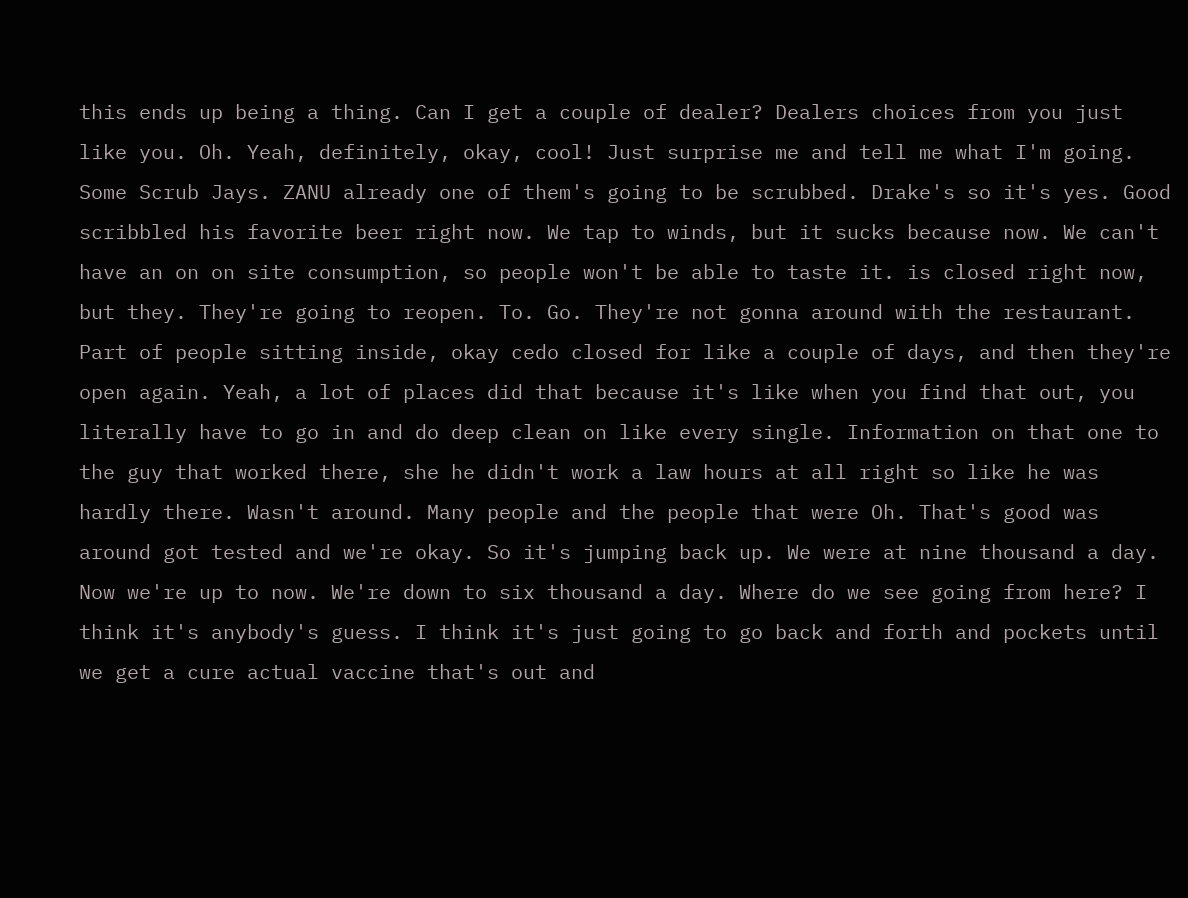this ends up being a thing. Can I get a couple of dealer? Dealers choices from you just like you. Oh. Yeah, definitely, okay, cool! Just surprise me and tell me what I'm going. Some Scrub Jays. ZANU already one of them's going to be scrubbed. Drake's so it's yes. Good scribbled his favorite beer right now. We tap to winds, but it sucks because now. We can't have an on on site consumption, so people won't be able to taste it. is closed right now, but they. They're going to reopen. To. Go. They're not gonna around with the restaurant. Part of people sitting inside, okay cedo closed for like a couple of days, and then they're open again. Yeah, a lot of places did that because it's like when you find that out, you literally have to go in and do deep clean on like every single. Information on that one to the guy that worked there, she he didn't work a law hours at all right so like he was hardly there. Wasn't around. Many people and the people that were Oh. That's good was around got tested and we're okay. So it's jumping back up. We were at nine thousand a day. Now we're up to now. We're down to six thousand a day. Where do we see going from here? I think it's anybody's guess. I think it's just going to go back and forth and pockets until we get a cure actual vaccine that's out and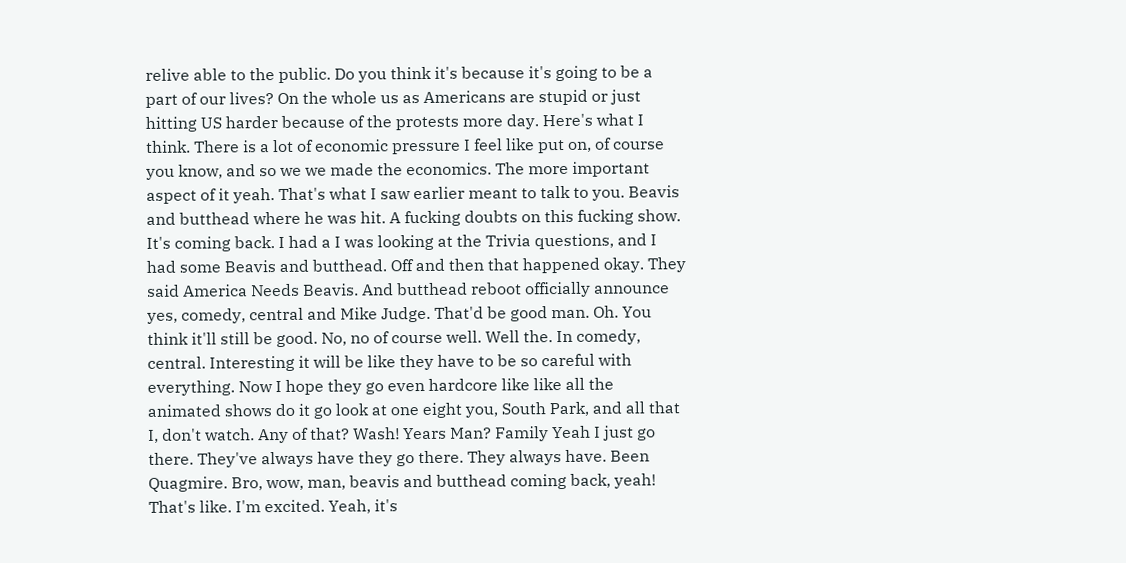relive able to the public. Do you think it's because it's going to be a part of our lives? On the whole us as Americans are stupid or just hitting US harder because of the protests more day. Here's what I think. There is a lot of economic pressure I feel like put on, of course you know, and so we we made the economics. The more important aspect of it yeah. That's what I saw earlier meant to talk to you. Beavis and butthead where he was hit. A fucking doubts on this fucking show. It's coming back. I had a I was looking at the Trivia questions, and I had some Beavis and butthead. Off and then that happened okay. They said America Needs Beavis. And butthead reboot officially announce yes, comedy, central and Mike Judge. That'd be good man. Oh. You think it'll still be good. No, no of course well. Well the. In comedy, central. Interesting it will be like they have to be so careful with everything. Now I hope they go even hardcore like like all the animated shows do it go look at one eight you, South Park, and all that I, don't watch. Any of that? Wash! Years Man? Family Yeah I just go there. They've always have they go there. They always have. Been Quagmire. Bro, wow, man, beavis and butthead coming back, yeah! That's like. I'm excited. Yeah, it's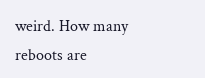weird. How many reboots are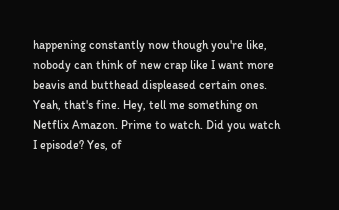happening constantly now though you're like, nobody can think of new crap like I want more beavis and butthead displeased certain ones. Yeah, that's fine. Hey, tell me something on Netflix Amazon. Prime to watch. Did you watch I episode? Yes, of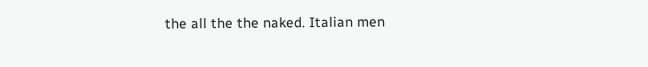the all the the naked. Italian men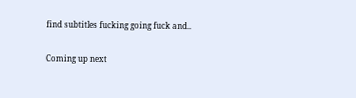find subtitles fucking going fuck and..

Coming up next